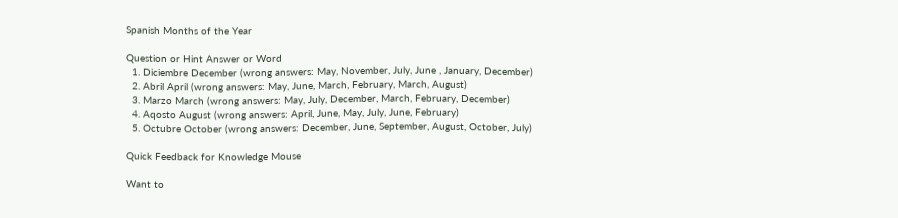Spanish Months of the Year

Question or Hint Answer or Word
  1. Diciembre December (wrong answers: May, November, July, June , January, December)
  2. Abril April (wrong answers: May, June, March, February, March, August)
  3. Marzo March (wrong answers: May, July, December, March, February, December)
  4. Aqosto August (wrong answers: April, June, May, July, June, February)
  5. Octubre October (wrong answers: December, June, September, August, October, July)

Quick Feedback for Knowledge Mouse

Want to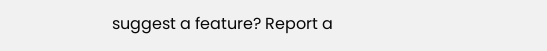suggest a feature? Report a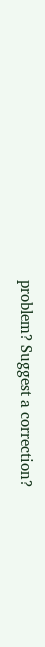problem? Suggest a correction?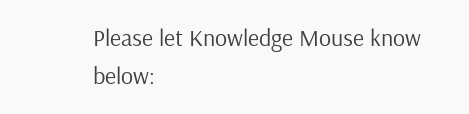Please let Knowledge Mouse know below: